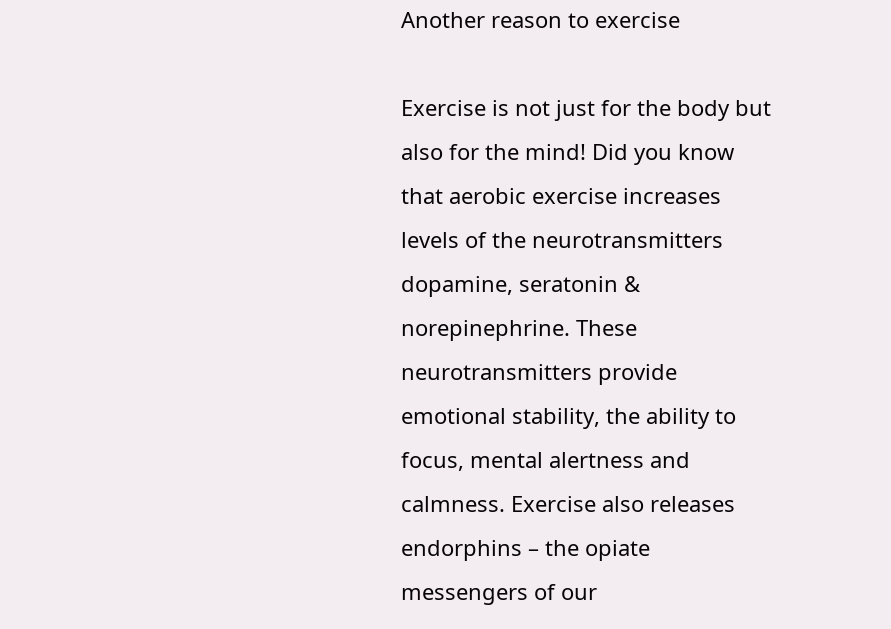Another reason to exercise

Exercise is not just for the body but also for the mind! Did you know that aerobic exercise increases levels of the neurotransmitters dopamine, seratonin & norepinephrine. These neurotransmitters provide emotional stability, the ability to focus, mental alertness and calmness. Exercise also releases endorphins – the opiate messengers of our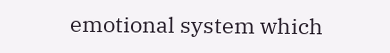emotional system which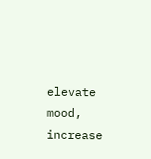elevate mood, increase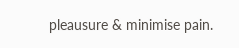pleausure & minimise pain.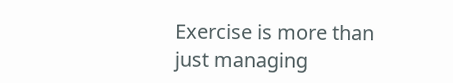Exercise is more than just managing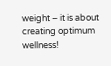weight – it is about creating optimum wellness!